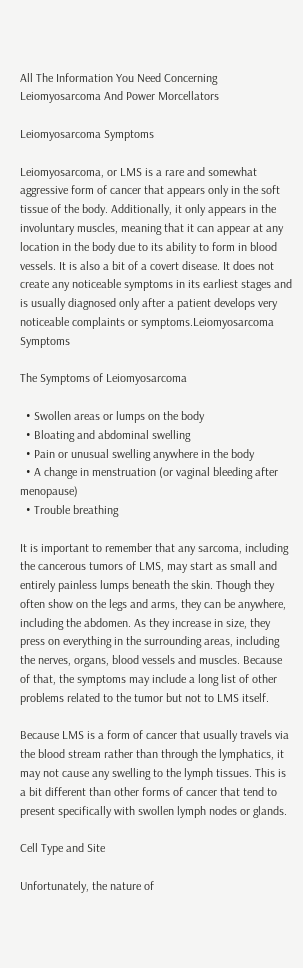All The Information You Need Concerning
Leiomyosarcoma And Power Morcellators

Leiomyosarcoma Symptoms

Leiomyosarcoma, or LMS is a rare and somewhat aggressive form of cancer that appears only in the soft tissue of the body. Additionally, it only appears in the involuntary muscles, meaning that it can appear at any location in the body due to its ability to form in blood vessels. It is also a bit of a covert disease. It does not create any noticeable symptoms in its earliest stages and is usually diagnosed only after a patient develops very noticeable complaints or symptoms.Leiomyosarcoma Symptoms

The Symptoms of Leiomyosarcoma

  • Swollen areas or lumps on the body
  • Bloating and abdominal swelling
  • Pain or unusual swelling anywhere in the body
  • A change in menstruation (or vaginal bleeding after menopause)
  • Trouble breathing

It is important to remember that any sarcoma, including the cancerous tumors of LMS, may start as small and entirely painless lumps beneath the skin. Though they often show on the legs and arms, they can be anywhere, including the abdomen. As they increase in size, they press on everything in the surrounding areas, including the nerves, organs, blood vessels and muscles. Because of that, the symptoms may include a long list of other problems related to the tumor but not to LMS itself.

Because LMS is a form of cancer that usually travels via the blood stream rather than through the lymphatics, it may not cause any swelling to the lymph tissues. This is a bit different than other forms of cancer that tend to present specifically with swollen lymph nodes or glands.

Cell Type and Site

Unfortunately, the nature of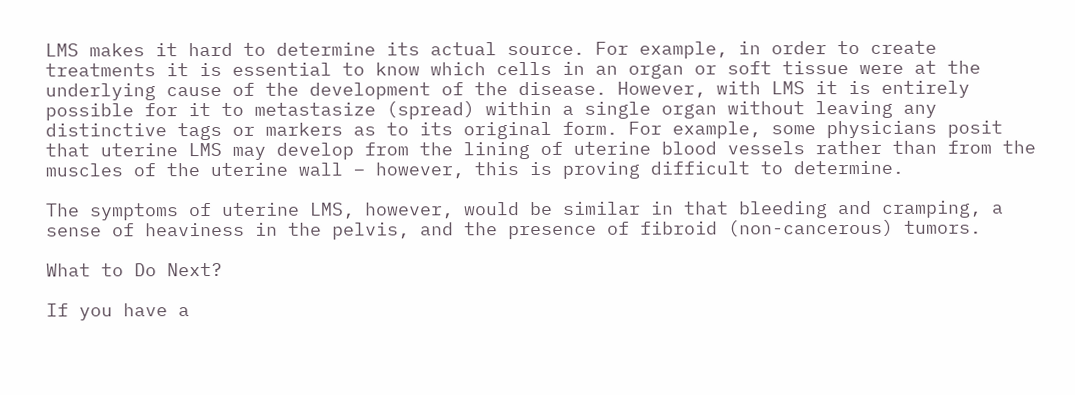LMS makes it hard to determine its actual source. For example, in order to create treatments it is essential to know which cells in an organ or soft tissue were at the underlying cause of the development of the disease. However, with LMS it is entirely possible for it to metastasize (spread) within a single organ without leaving any distinctive tags or markers as to its original form. For example, some physicians posit that uterine LMS may develop from the lining of uterine blood vessels rather than from the muscles of the uterine wall – however, this is proving difficult to determine.

The symptoms of uterine LMS, however, would be similar in that bleeding and cramping, a sense of heaviness in the pelvis, and the presence of fibroid (non-cancerous) tumors.

What to Do Next?

If you have a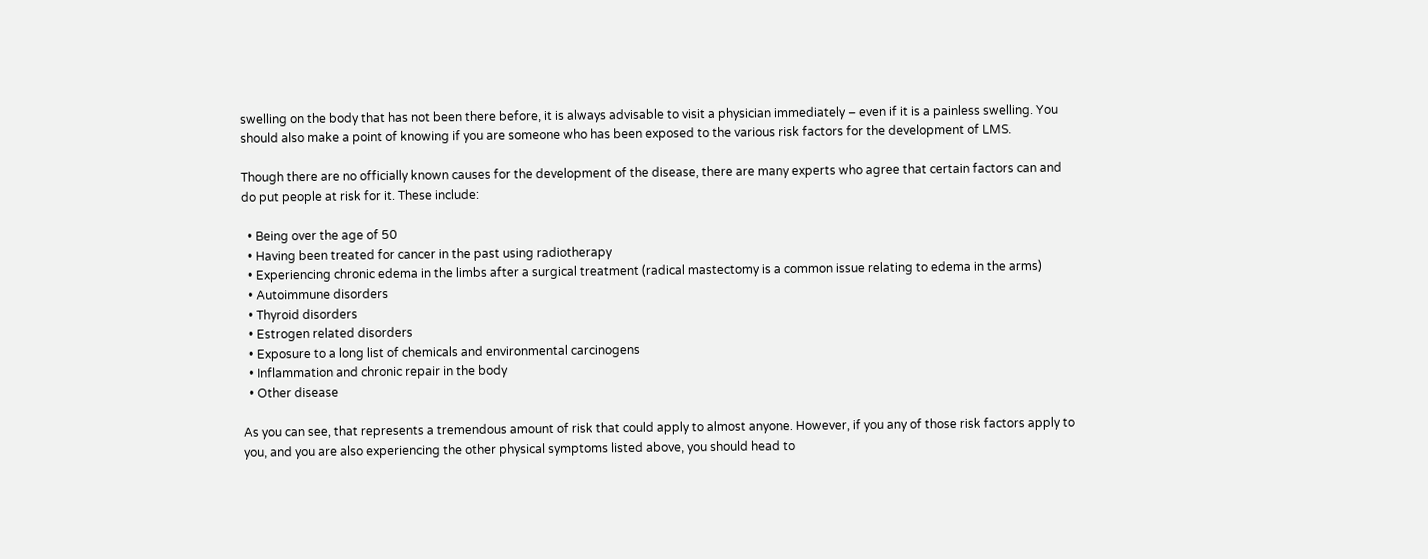swelling on the body that has not been there before, it is always advisable to visit a physician immediately – even if it is a painless swelling. You should also make a point of knowing if you are someone who has been exposed to the various risk factors for the development of LMS.

Though there are no officially known causes for the development of the disease, there are many experts who agree that certain factors can and do put people at risk for it. These include:

  • Being over the age of 50
  • Having been treated for cancer in the past using radiotherapy
  • Experiencing chronic edema in the limbs after a surgical treatment (radical mastectomy is a common issue relating to edema in the arms)
  • Autoimmune disorders
  • Thyroid disorders
  • Estrogen related disorders
  • Exposure to a long list of chemicals and environmental carcinogens
  • Inflammation and chronic repair in the body
  • Other disease

As you can see, that represents a tremendous amount of risk that could apply to almost anyone. However, if you any of those risk factors apply to you, and you are also experiencing the other physical symptoms listed above, you should head to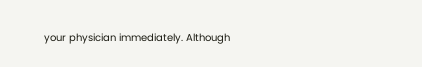your physician immediately. Although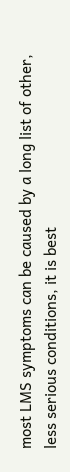most LMS symptoms can be caused by a long list of other, less serious conditions, it is best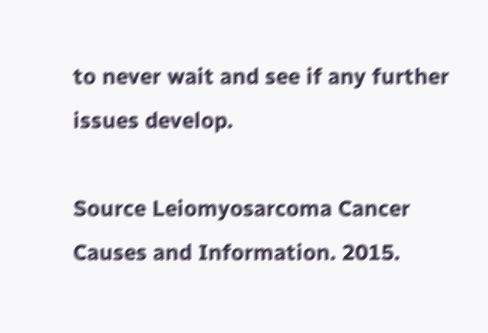to never wait and see if any further issues develop.

Source Leiomyosarcoma Cancer Causes and Information. 2015.